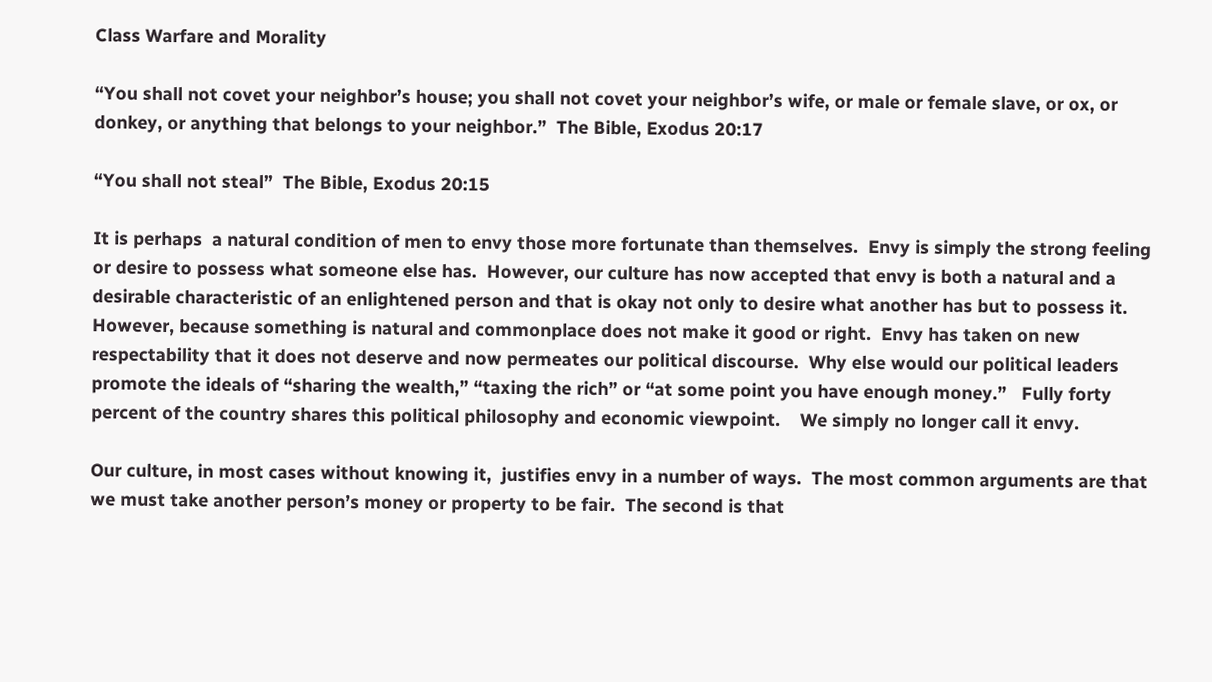Class Warfare and Morality

“You shall not covet your neighbor’s house; you shall not covet your neighbor’s wife, or male or female slave, or ox, or donkey, or anything that belongs to your neighbor.”  The Bible, Exodus 20:17

“You shall not steal”  The Bible, Exodus 20:15

It is perhaps  a natural condition of men to envy those more fortunate than themselves.  Envy is simply the strong feeling or desire to possess what someone else has.  However, our culture has now accepted that envy is both a natural and a desirable characteristic of an enlightened person and that is okay not only to desire what another has but to possess it.    However, because something is natural and commonplace does not make it good or right.  Envy has taken on new respectability that it does not deserve and now permeates our political discourse.  Why else would our political leaders promote the ideals of “sharing the wealth,” “taxing the rich” or “at some point you have enough money.”   Fully forty percent of the country shares this political philosophy and economic viewpoint.    We simply no longer call it envy.

Our culture, in most cases without knowing it,  justifies envy in a number of ways.  The most common arguments are that we must take another person’s money or property to be fair.  The second is that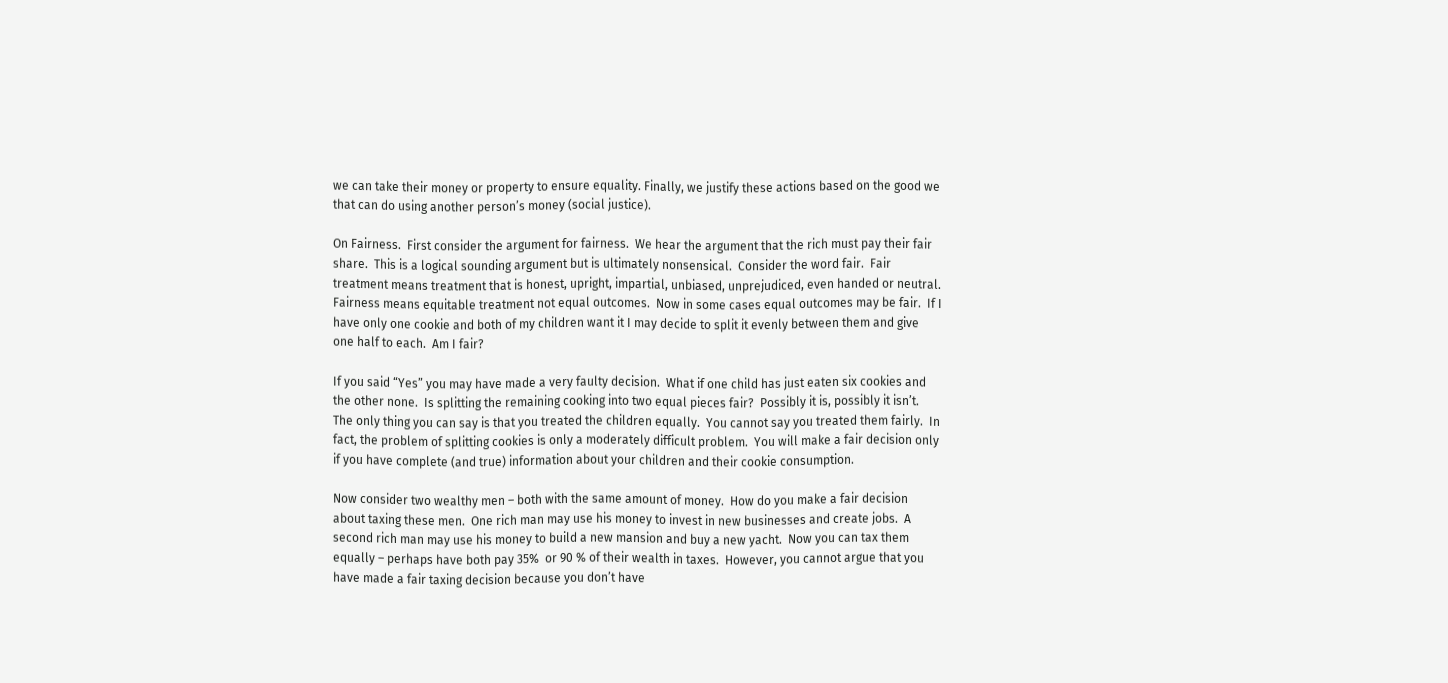we can take their money or property to ensure equality. Finally, we justify these actions based on the good we that can do using another person’s money (social justice).

On Fairness.  First consider the argument for fairness.  We hear the argument that the rich must pay their fair share.  This is a logical sounding argument but is ultimately nonsensical.  Consider the word fair.  Fair treatment means treatment that is honest, upright, impartial, unbiased, unprejudiced, even handed or neutral.  Fairness means equitable treatment not equal outcomes.  Now in some cases equal outcomes may be fair.  If I have only one cookie and both of my children want it I may decide to split it evenly between them and give one half to each.  Am I fair?

If you said “Yes” you may have made a very faulty decision.  What if one child has just eaten six cookies and the other none.  Is splitting the remaining cooking into two equal pieces fair?  Possibly it is, possibly it isn’t.  The only thing you can say is that you treated the children equally.  You cannot say you treated them fairly.  In fact, the problem of splitting cookies is only a moderately difficult problem.  You will make a fair decision only if you have complete (and true) information about your children and their cookie consumption.

Now consider two wealthy men – both with the same amount of money.  How do you make a fair decision about taxing these men.  One rich man may use his money to invest in new businesses and create jobs.  A second rich man may use his money to build a new mansion and buy a new yacht.  Now you can tax them equally – perhaps have both pay 35%  or 90 % of their wealth in taxes.  However, you cannot argue that you have made a fair taxing decision because you don’t have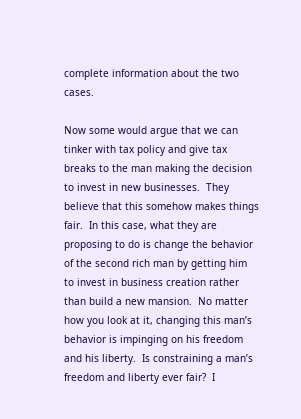complete information about the two cases.

Now some would argue that we can tinker with tax policy and give tax breaks to the man making the decision  to invest in new businesses.  They believe that this somehow makes things fair.  In this case, what they are proposing to do is change the behavior of the second rich man by getting him to invest in business creation rather than build a new mansion.  No matter how you look at it, changing this man’s behavior is impinging on his freedom and his liberty.  Is constraining a man’s freedom and liberty ever fair?  I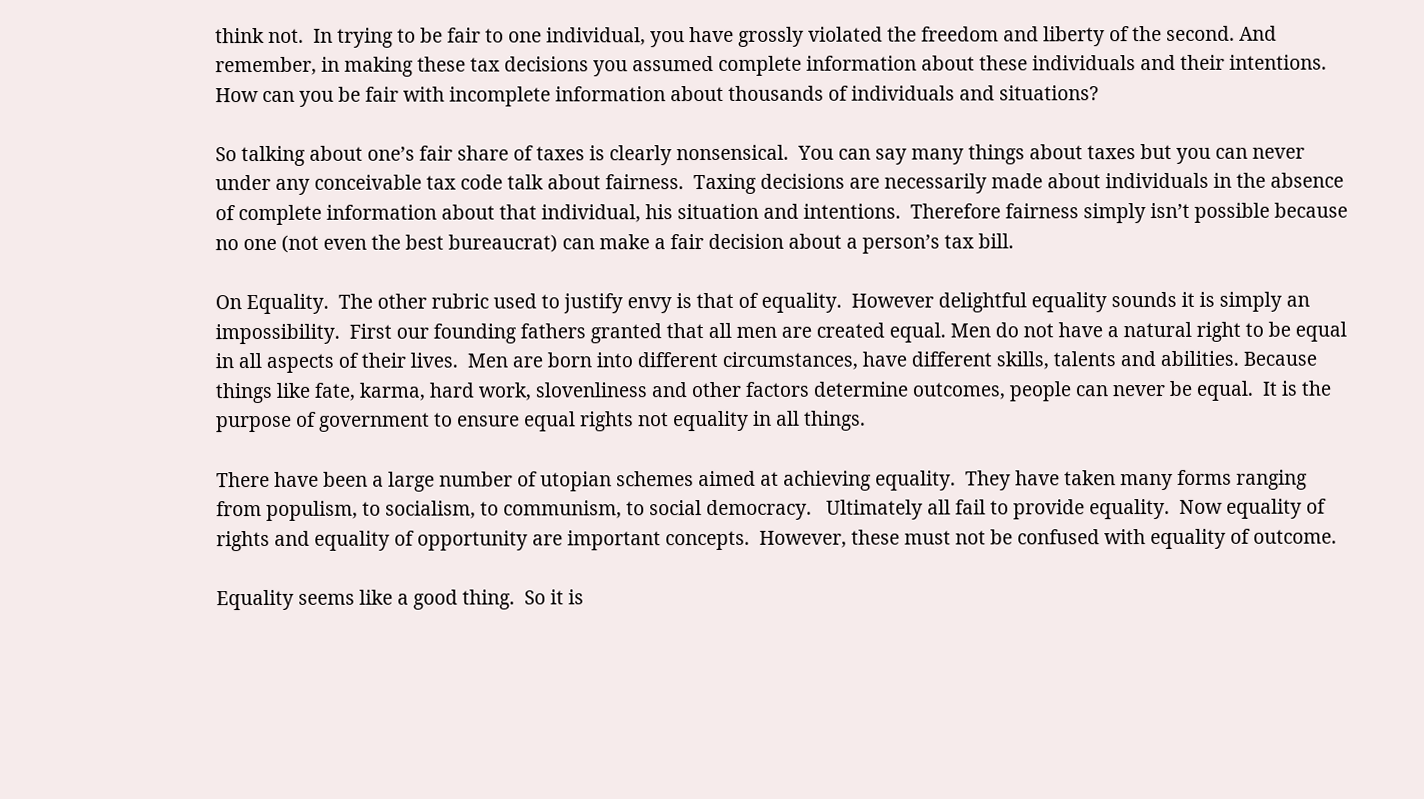think not.  In trying to be fair to one individual, you have grossly violated the freedom and liberty of the second. And remember, in making these tax decisions you assumed complete information about these individuals and their intentions.  How can you be fair with incomplete information about thousands of individuals and situations?

So talking about one’s fair share of taxes is clearly nonsensical.  You can say many things about taxes but you can never under any conceivable tax code talk about fairness.  Taxing decisions are necessarily made about individuals in the absence of complete information about that individual, his situation and intentions.  Therefore fairness simply isn’t possible because no one (not even the best bureaucrat) can make a fair decision about a person’s tax bill.

On Equality.  The other rubric used to justify envy is that of equality.  However delightful equality sounds it is simply an impossibility.  First our founding fathers granted that all men are created equal. Men do not have a natural right to be equal in all aspects of their lives.  Men are born into different circumstances, have different skills, talents and abilities. Because things like fate, karma, hard work, slovenliness and other factors determine outcomes, people can never be equal.  It is the purpose of government to ensure equal rights not equality in all things.

There have been a large number of utopian schemes aimed at achieving equality.  They have taken many forms ranging from populism, to socialism, to communism, to social democracy.   Ultimately all fail to provide equality.  Now equality of rights and equality of opportunity are important concepts.  However, these must not be confused with equality of outcome.

Equality seems like a good thing.  So it is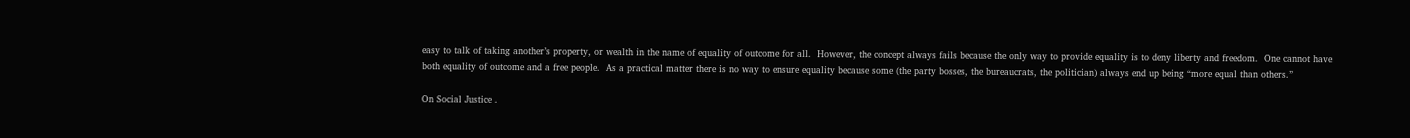easy to talk of taking another’s property, or wealth in the name of equality of outcome for all.  However, the concept always fails because the only way to provide equality is to deny liberty and freedom.  One cannot have both equality of outcome and a free people.  As a practical matter there is no way to ensure equality because some (the party bosses, the bureaucrats, the politician) always end up being “more equal than others.”

On Social Justice .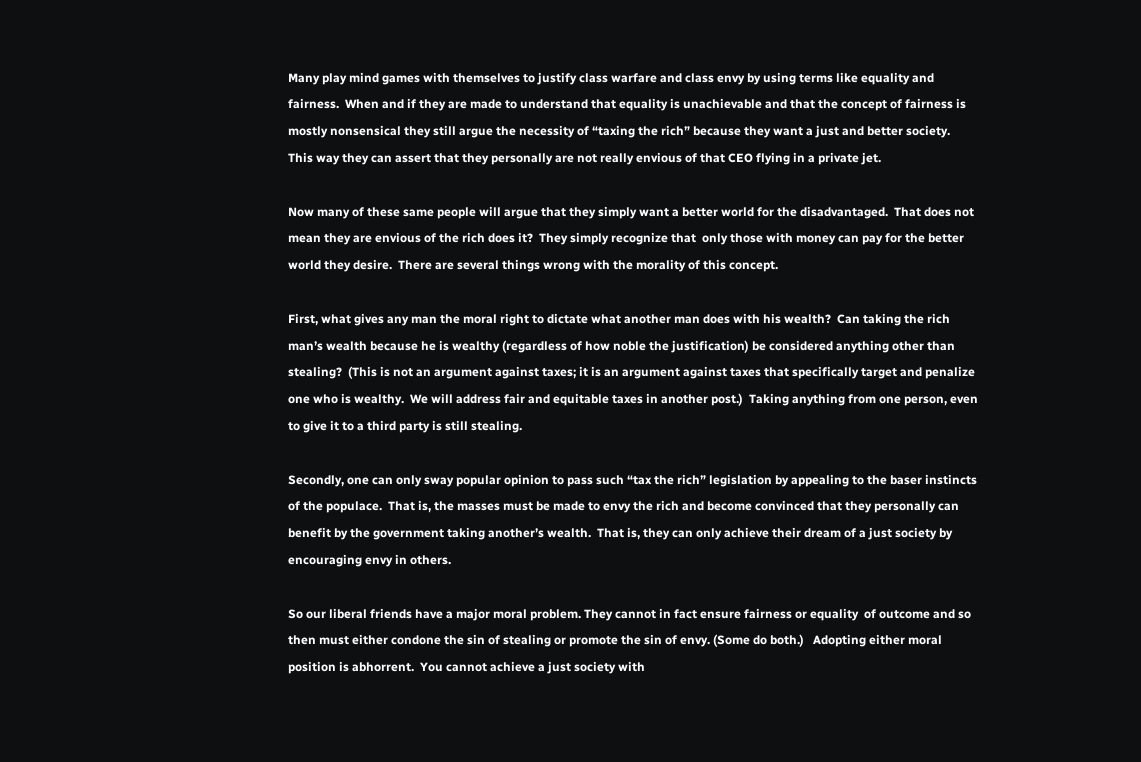Many play mind games with themselves to justify class warfare and class envy by using terms like equality and fairness.  When and if they are made to understand that equality is unachievable and that the concept of fairness is mostly nonsensical they still argue the necessity of “taxing the rich” because they want a just and better society.  This way they can assert that they personally are not really envious of that CEO flying in a private jet.

Now many of these same people will argue that they simply want a better world for the disadvantaged.  That does not mean they are envious of the rich does it?  They simply recognize that  only those with money can pay for the better world they desire.  There are several things wrong with the morality of this concept.

First, what gives any man the moral right to dictate what another man does with his wealth?  Can taking the rich man’s wealth because he is wealthy (regardless of how noble the justification) be considered anything other than stealing?  (This is not an argument against taxes; it is an argument against taxes that specifically target and penalize one who is wealthy.  We will address fair and equitable taxes in another post.)  Taking anything from one person, even to give it to a third party is still stealing.

Secondly, one can only sway popular opinion to pass such “tax the rich” legislation by appealing to the baser instincts of the populace.  That is, the masses must be made to envy the rich and become convinced that they personally can benefit by the government taking another’s wealth.  That is, they can only achieve their dream of a just society by encouraging envy in others.

So our liberal friends have a major moral problem. They cannot in fact ensure fairness or equality  of outcome and so then must either condone the sin of stealing or promote the sin of envy. (Some do both.)   Adopting either moral position is abhorrent.  You cannot achieve a just society with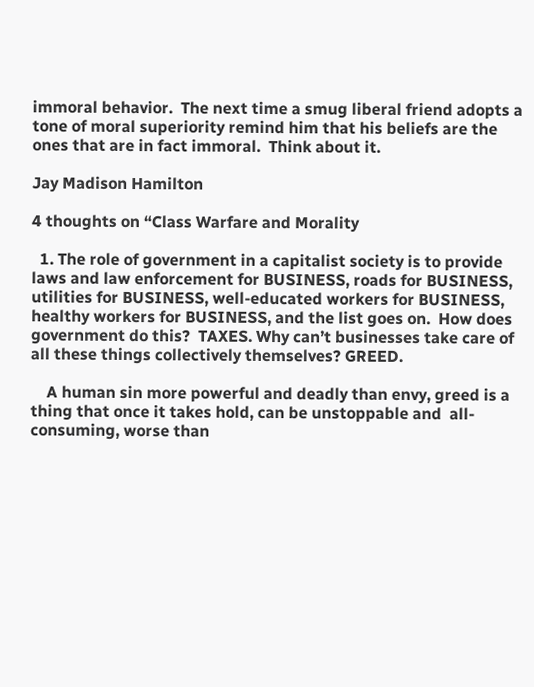immoral behavior.  The next time a smug liberal friend adopts a tone of moral superiority remind him that his beliefs are the ones that are in fact immoral.  Think about it.

Jay Madison Hamilton

4 thoughts on “Class Warfare and Morality

  1. The role of government in a capitalist society is to provide laws and law enforcement for BUSINESS, roads for BUSINESS, utilities for BUSINESS, well-educated workers for BUSINESS, healthy workers for BUSINESS, and the list goes on.  How does government do this?  TAXES. Why can’t businesses take care of all these things collectively themselves? GREED.

    A human sin more powerful and deadly than envy, greed is a thing that once it takes hold, can be unstoppable and  all-consuming, worse than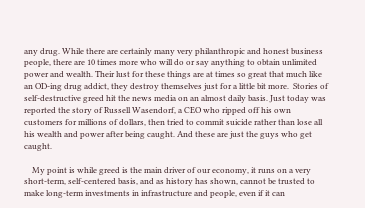any drug. While there are certainly many very philanthropic and honest business people, there are 10 times more who will do or say anything to obtain unlimited power and wealth. Their lust for these things are at times so great that much like an OD-ing drug addict, they destroy themselves just for a little bit more.  Stories of self-destructive greed hit the news media on an almost daily basis. Just today was reported the story of Russell Wasendorf, a CEO who ripped off his own customers for millions of dollars, then tried to commit suicide rather than lose all his wealth and power after being caught. And these are just the guys who get caught.

    My point is while greed is the main driver of our economy, it runs on a very short-term, self-centered basis, and as history has shown, cannot be trusted to make long-term investments in infrastructure and people, even if it can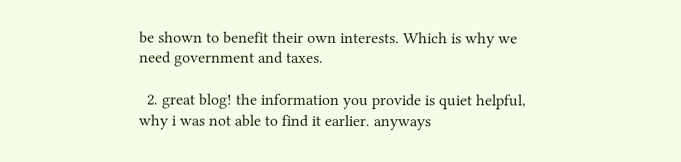be shown to benefit their own interests. Which is why we need government and taxes.

  2. great blog! the information you provide is quiet helpful, why i was not able to find it earlier. anyways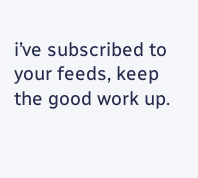i’ve subscribed to your feeds, keep the good work up.